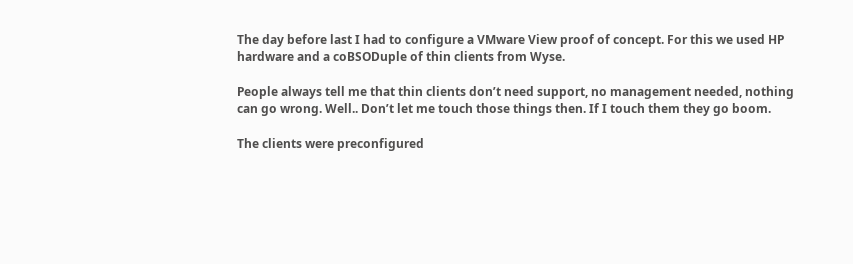The day before last I had to configure a VMware View proof of concept. For this we used HP hardware and a coBSODuple of thin clients from Wyse.

People always tell me that thin clients don’t need support, no management needed, nothing can go wrong. Well.. Don’t let me touch those things then. If I touch them they go boom.

The clients were preconfigured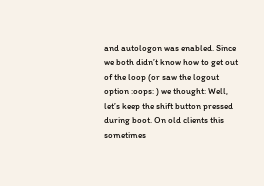and autologon was enabled. Since we both didn’t know how to get out of the loop (or saw the logout option :oops: ) we thought: Well, let’s keep the shift button pressed during boot. On old clients this sometimes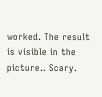worked. The result is visible in the picture.. Scary.